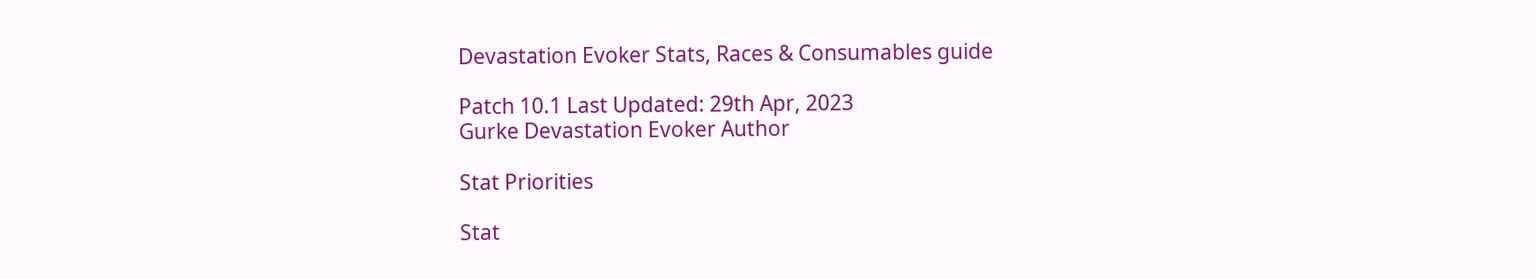Devastation Evoker Stats, Races & Consumables guide

Patch 10.1 Last Updated: 29th Apr, 2023
Gurke Devastation Evoker Author

Stat Priorities

Stat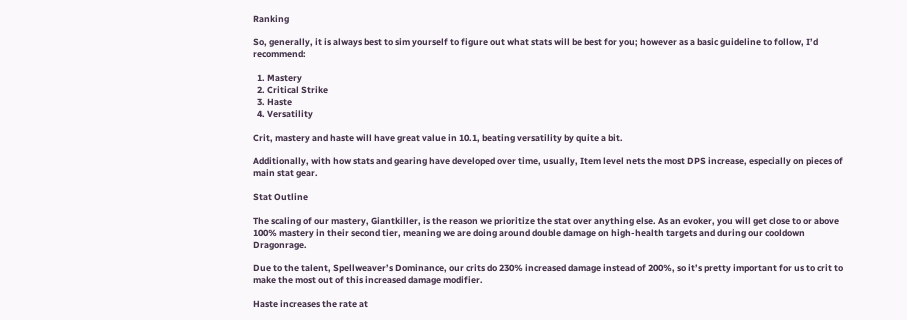Ranking

So, generally, it is always best to sim yourself to figure out what stats will be best for you; however as a basic guideline to follow, I’d recommend:

  1. Mastery
  2. Critical Strike
  3. Haste
  4. Versatility

Crit, mastery and haste will have great value in 10.1, beating versatility by quite a bit.

Additionally, with how stats and gearing have developed over time, usually, Item level nets the most DPS increase, especially on pieces of main stat gear.

Stat Outline

The scaling of our mastery, Giantkiller, is the reason we prioritize the stat over anything else. As an evoker, you will get close to or above 100% mastery in their second tier, meaning we are doing around double damage on high-health targets and during our cooldown Dragonrage.

Due to the talent, Spellweaver’s Dominance, our crits do 230% increased damage instead of 200%, so it’s pretty important for us to crit to make the most out of this increased damage modifier.

Haste increases the rate at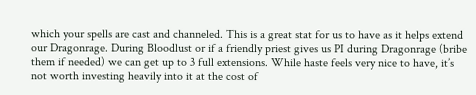which your spells are cast and channeled. This is a great stat for us to have as it helps extend our Dragonrage. During Bloodlust or if a friendly priest gives us PI during Dragonrage (bribe them if needed) we can get up to 3 full extensions. While haste feels very nice to have, it’s not worth investing heavily into it at the cost of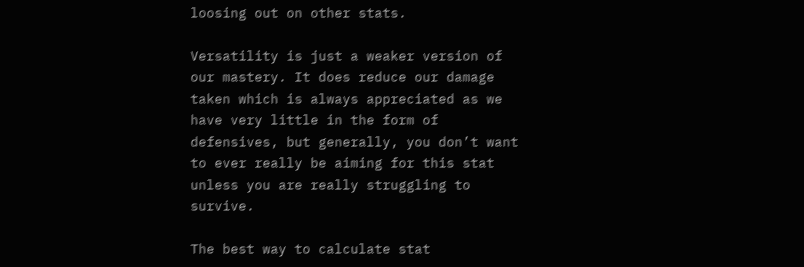loosing out on other stats.

Versatility is just a weaker version of our mastery. It does reduce our damage taken which is always appreciated as we have very little in the form of defensives, but generally, you don’t want to ever really be aiming for this stat unless you are really struggling to survive.

The best way to calculate stat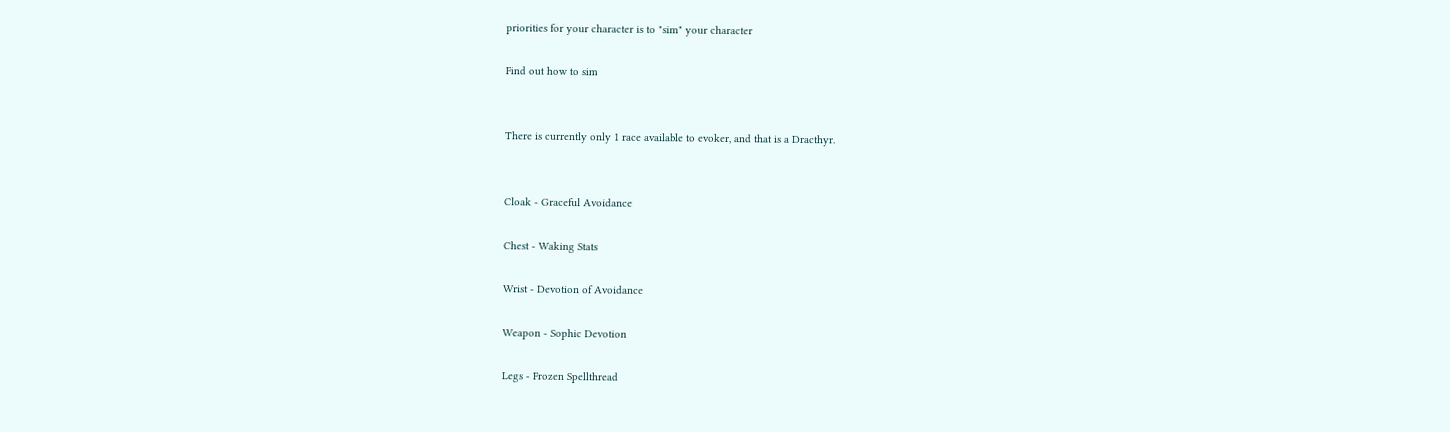priorities for your character is to "sim" your character

Find out how to sim


There is currently only 1 race available to evoker, and that is a Dracthyr.


Cloak - Graceful Avoidance

Chest - Waking Stats

Wrist - Devotion of Avoidance

Weapon - Sophic Devotion

Legs - Frozen Spellthread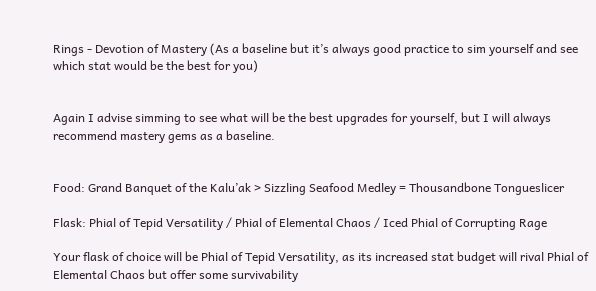Rings - Devotion of Mastery (As a baseline but it’s always good practice to sim yourself and see which stat would be the best for you)


Again I advise simming to see what will be the best upgrades for yourself, but I will always recommend mastery gems as a baseline.


Food: Grand Banquet of the Kalu’ak > Sizzling Seafood Medley = Thousandbone Tongueslicer

Flask: Phial of Tepid Versatility / Phial of Elemental Chaos / Iced Phial of Corrupting Rage

Your flask of choice will be Phial of Tepid Versatility, as its increased stat budget will rival Phial of Elemental Chaos but offer some survivability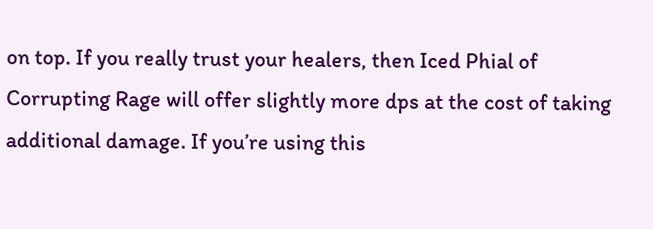on top. If you really trust your healers, then Iced Phial of Corrupting Rage will offer slightly more dps at the cost of taking additional damage. If you’re using this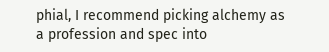phial, I recommend picking alchemy as a profession and spec into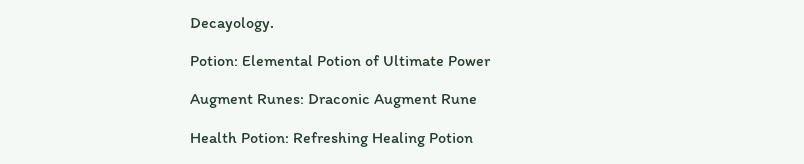Decayology.

Potion: Elemental Potion of Ultimate Power

Augment Runes: Draconic Augment Rune

Health Potion: Refreshing Healing Potion